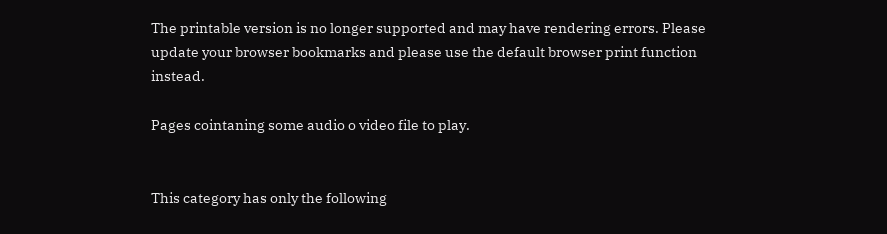The printable version is no longer supported and may have rendering errors. Please update your browser bookmarks and please use the default browser print function instead.

Pages cointaning some audio o video file to play.


This category has only the following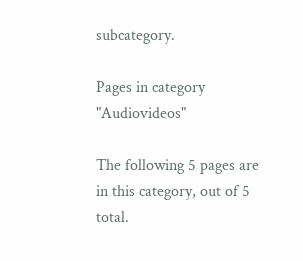subcategory.

Pages in category "Audiovideos"

The following 5 pages are in this category, out of 5 total.